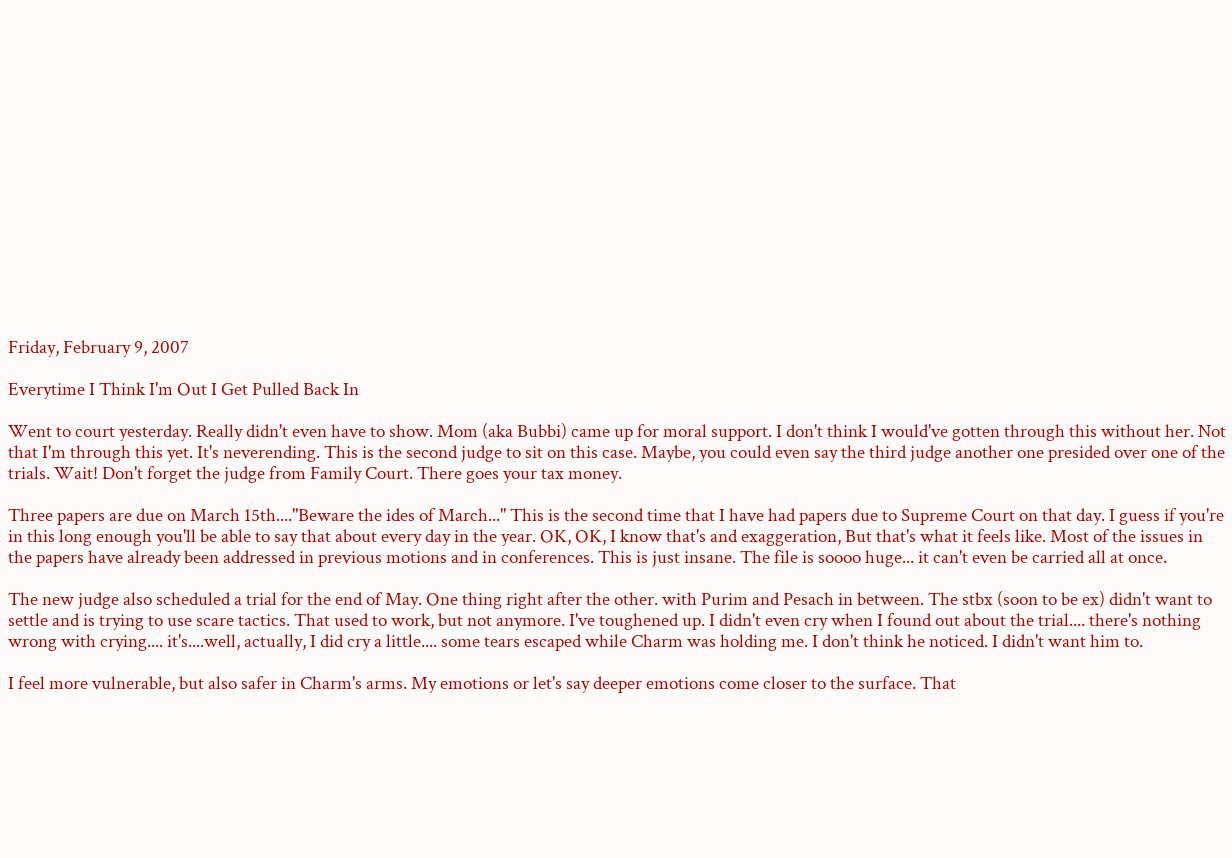Friday, February 9, 2007

Everytime I Think I'm Out I Get Pulled Back In

Went to court yesterday. Really didn't even have to show. Mom (aka Bubbi) came up for moral support. I don't think I would've gotten through this without her. Not that I'm through this yet. It's neverending. This is the second judge to sit on this case. Maybe, you could even say the third judge another one presided over one of the trials. Wait! Don't forget the judge from Family Court. There goes your tax money.

Three papers are due on March 15th...."Beware the ides of March..." This is the second time that I have had papers due to Supreme Court on that day. I guess if you're in this long enough you'll be able to say that about every day in the year. OK, OK, I know that's and exaggeration, But that's what it feels like. Most of the issues in the papers have already been addressed in previous motions and in conferences. This is just insane. The file is soooo huge... it can't even be carried all at once.

The new judge also scheduled a trial for the end of May. One thing right after the other. with Purim and Pesach in between. The stbx (soon to be ex) didn't want to settle and is trying to use scare tactics. That used to work, but not anymore. I've toughened up. I didn't even cry when I found out about the trial.... there's nothing wrong with crying.... it's....well, actually, I did cry a little.... some tears escaped while Charm was holding me. I don't think he noticed. I didn't want him to.

I feel more vulnerable, but also safer in Charm's arms. My emotions or let's say deeper emotions come closer to the surface. That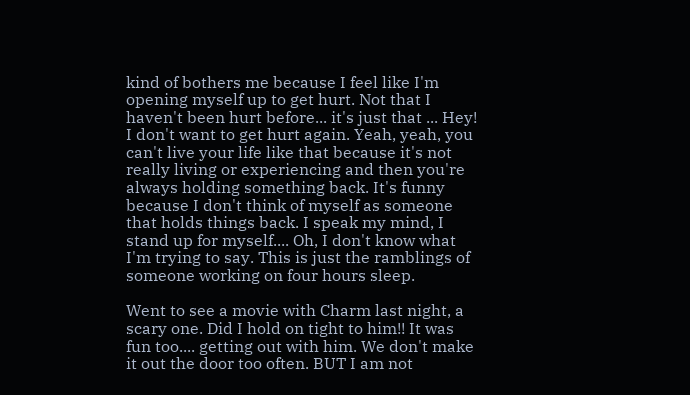kind of bothers me because I feel like I'm opening myself up to get hurt. Not that I haven't been hurt before... it's just that ... Hey! I don't want to get hurt again. Yeah, yeah, you can't live your life like that because it's not really living or experiencing and then you're always holding something back. It's funny because I don't think of myself as someone that holds things back. I speak my mind, I stand up for myself.... Oh, I don't know what I'm trying to say. This is just the ramblings of someone working on four hours sleep.

Went to see a movie with Charm last night, a scary one. Did I hold on tight to him!! It was fun too.... getting out with him. We don't make it out the door too often. BUT I am not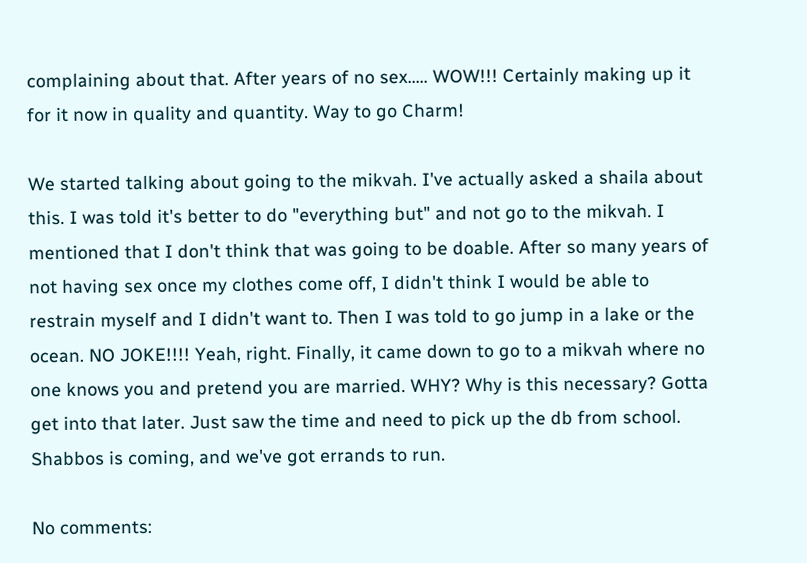complaining about that. After years of no sex..... WOW!!! Certainly making up it for it now in quality and quantity. Way to go Charm!

We started talking about going to the mikvah. I've actually asked a shaila about this. I was told it's better to do "everything but" and not go to the mikvah. I mentioned that I don't think that was going to be doable. After so many years of not having sex once my clothes come off, I didn't think I would be able to restrain myself and I didn't want to. Then I was told to go jump in a lake or the ocean. NO JOKE!!!! Yeah, right. Finally, it came down to go to a mikvah where no one knows you and pretend you are married. WHY? Why is this necessary? Gotta get into that later. Just saw the time and need to pick up the db from school. Shabbos is coming, and we've got errands to run.

No comments: